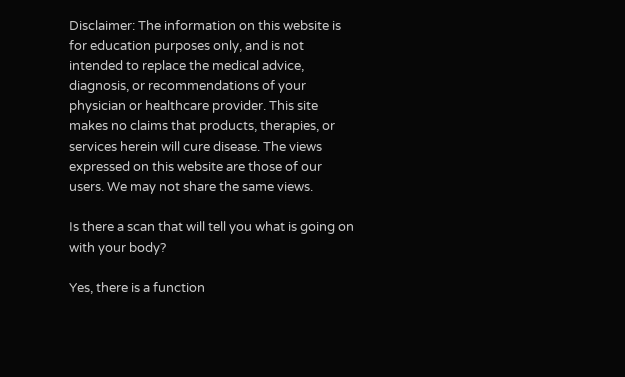Disclaimer: The information on this website is for education purposes only, and is not intended to replace the medical advice, diagnosis, or recommendations of your physician or healthcare provider. This site makes no claims that products, therapies, or services herein will cure disease. The views expressed on this website are those of our users. We may not share the same views.

Is there a scan that will tell you what is going on with your body?

Yes, there is a function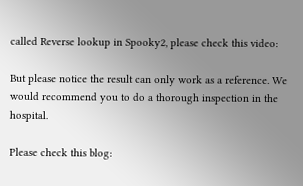called Reverse lookup in Spooky2, please check this video:

But please notice the result can only work as a reference. We would recommend you to do a thorough inspection in the hospital.

Please check this blog: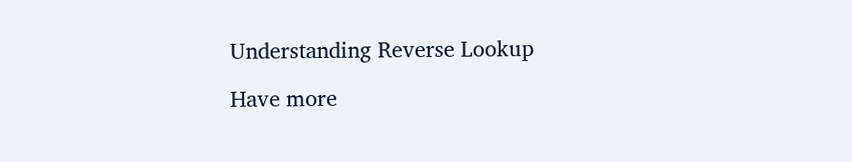Understanding Reverse Lookup

Have more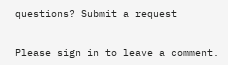questions? Submit a request


Please sign in to leave a comment.